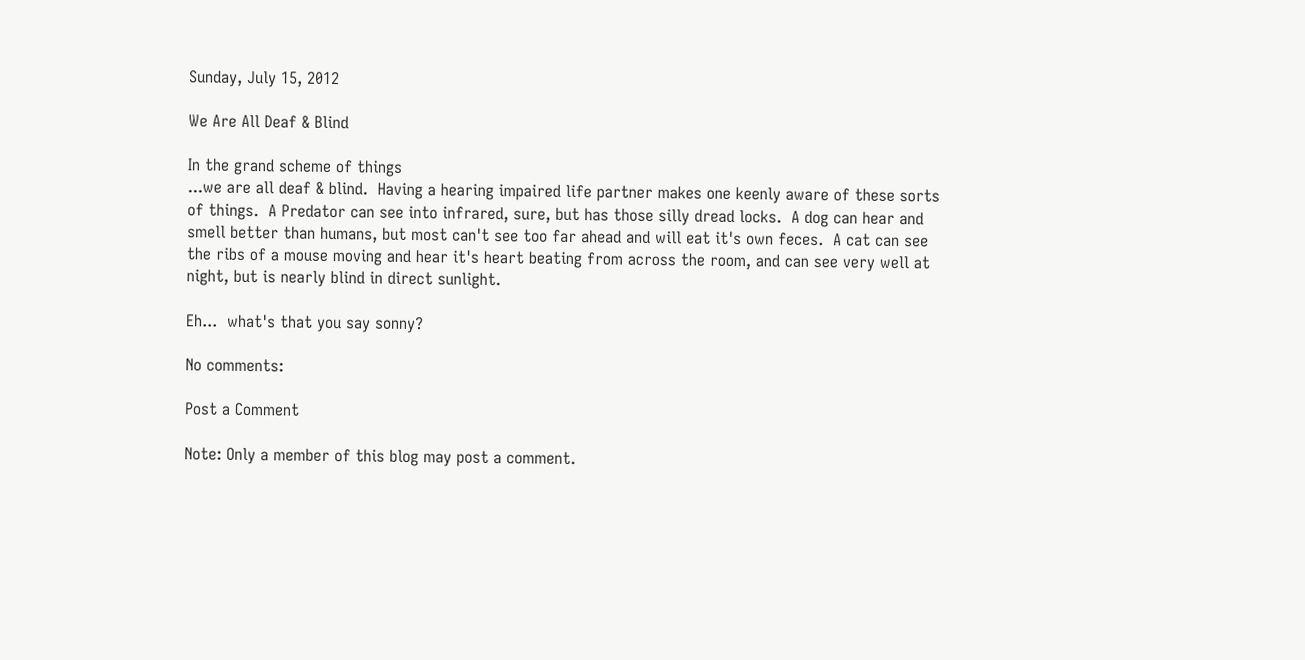Sunday, July 15, 2012

We Are All Deaf & Blind

In the grand scheme of things
...we are all deaf & blind.  Having a hearing impaired life partner makes one keenly aware of these sorts of things.  A Predator can see into infrared, sure, but has those silly dread locks.  A dog can hear and smell better than humans, but most can't see too far ahead and will eat it's own feces.  A cat can see the ribs of a mouse moving and hear it's heart beating from across the room, and can see very well at night, but is nearly blind in direct sunlight.

Eh...  what's that you say sonny?

No comments:

Post a Comment

Note: Only a member of this blog may post a comment.